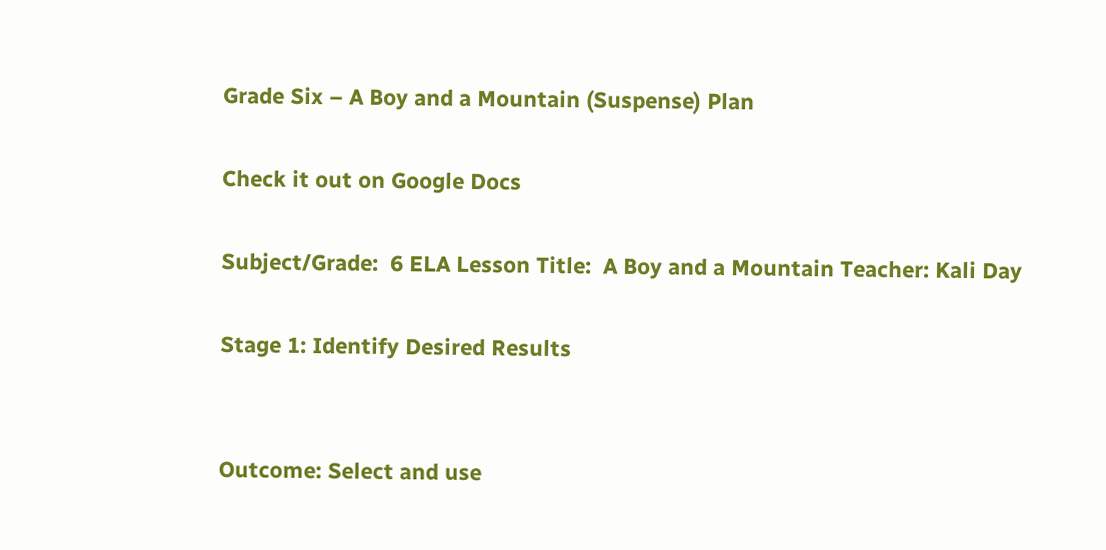Grade Six – A Boy and a Mountain (Suspense) Plan

Check it out on Google Docs

Subject/Grade:  6 ELA Lesson Title:  A Boy and a Mountain Teacher: Kali Day

Stage 1: Identify Desired Results


Outcome: Select and use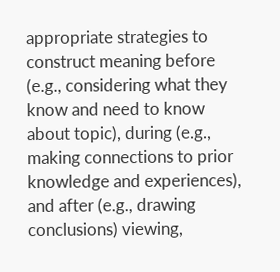appropriate strategies to construct meaning before (e.g., considering what they know and need to know about topic), during (e.g., making connections to prior knowledge and experiences), and after (e.g., drawing conclusions) viewing,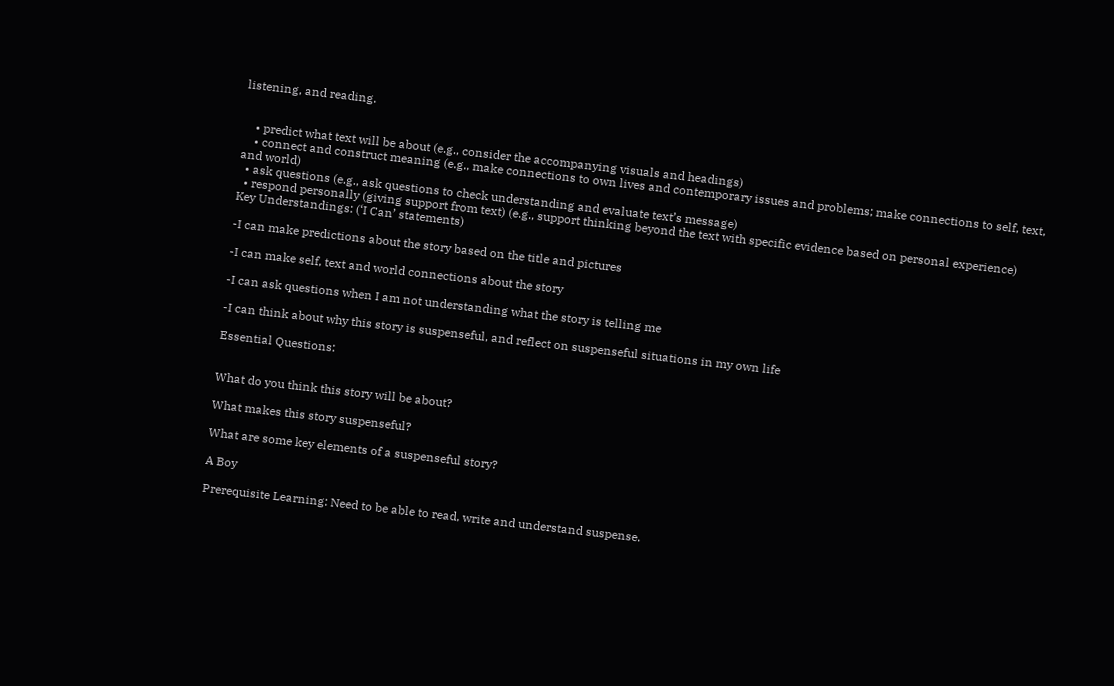listening, and reading.


    • predict what text will be about (e.g., consider the accompanying visuals and headings)
    • connect and construct meaning (e.g., make connections to own lives and contemporary issues and problems; make connections to self, text, and world)
  • ask questions (e.g., ask questions to check understanding and evaluate text’s message)
  • respond personally (giving support from text) (e.g., support thinking beyond the text with specific evidence based on personal experience)
Key Understandings: (‘I Can’ statements)

-I can make predictions about the story based on the title and pictures

-I can make self, text and world connections about the story

-I can ask questions when I am not understanding what the story is telling me

-I can think about why this story is suspenseful, and reflect on suspenseful situations in my own life

Essential Questions:


What do you think this story will be about?

What makes this story suspenseful?

What are some key elements of a suspenseful story?

A Boy

Prerequisite Learning: Need to be able to read, write and understand suspense.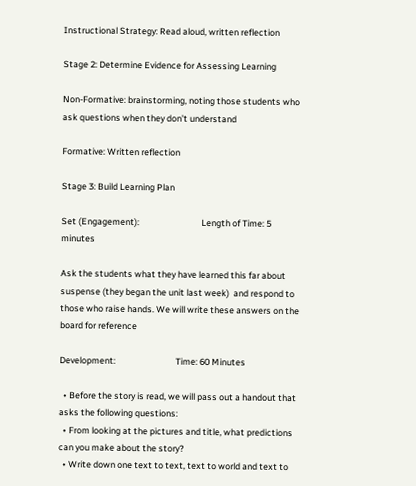Instructional Strategy: Read aloud, written reflection

Stage 2: Determine Evidence for Assessing Learning

Non-Formative: brainstorming, noting those students who ask questions when they don’t understand

Formative: Written reflection

Stage 3: Build Learning Plan

Set (Engagement):                               Length of Time: 5 minutes

Ask the students what they have learned this far about suspense (they began the unit last week)  and respond to those who raise hands. We will write these answers on the board for reference

Development:                              Time: 60 Minutes

  • Before the story is read, we will pass out a handout that asks the following questions:
  • From looking at the pictures and title, what predictions can you make about the story?
  • Write down one text to text, text to world and text to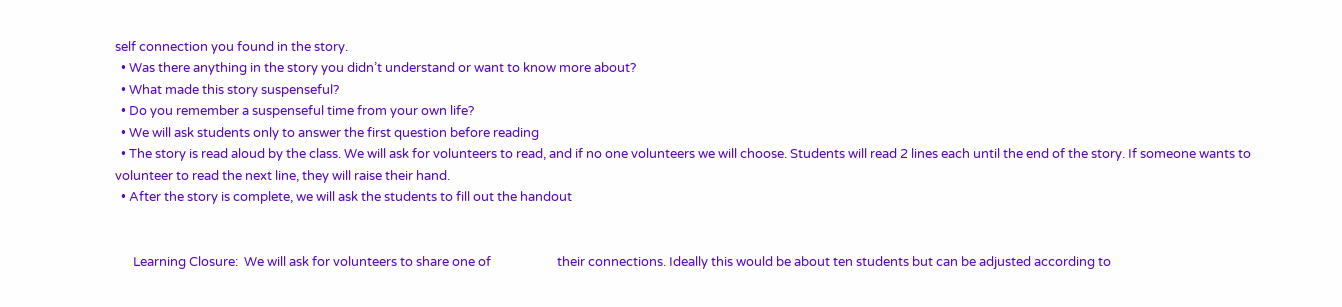self connection you found in the story.
  • Was there anything in the story you didn’t understand or want to know more about?
  • What made this story suspenseful?
  • Do you remember a suspenseful time from your own life?
  • We will ask students only to answer the first question before reading
  • The story is read aloud by the class. We will ask for volunteers to read, and if no one volunteers we will choose. Students will read 2 lines each until the end of the story. If someone wants to volunteer to read the next line, they will raise their hand.
  • After the story is complete, we will ask the students to fill out the handout


      Learning Closure:  We will ask for volunteers to share one of                      their connections. Ideally this would be about ten students but can be adjusted according to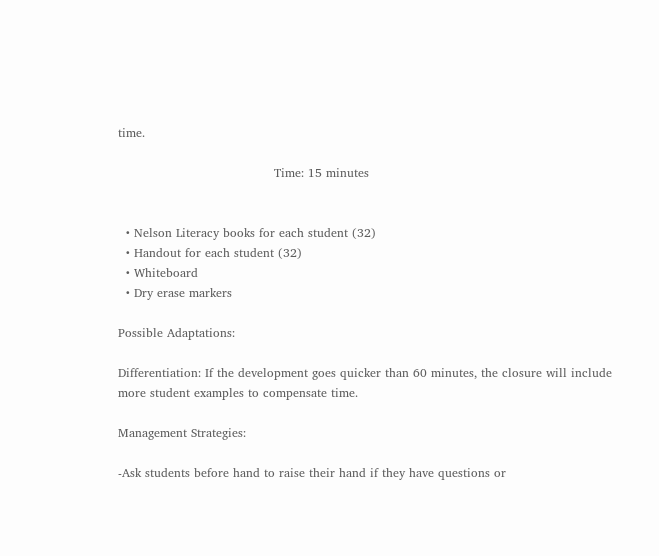time.

                                       Time: 15 minutes


  • Nelson Literacy books for each student (32)
  • Handout for each student (32)
  • Whiteboard
  • Dry erase markers

Possible Adaptations:

Differentiation: If the development goes quicker than 60 minutes, the closure will include more student examples to compensate time.

Management Strategies:

-Ask students before hand to raise their hand if they have questions or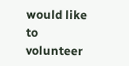would like to volunteer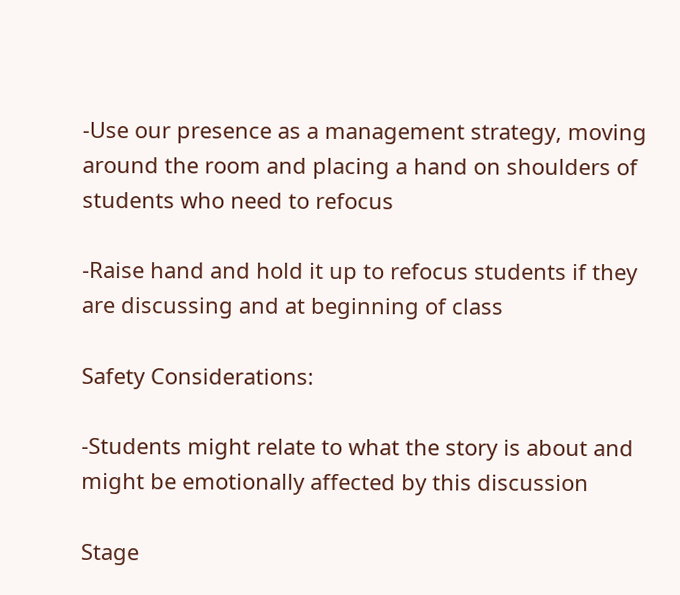-Use our presence as a management strategy, moving around the room and placing a hand on shoulders of students who need to refocus

-Raise hand and hold it up to refocus students if they are discussing and at beginning of class

Safety Considerations:

-Students might relate to what the story is about and might be emotionally affected by this discussion

Stage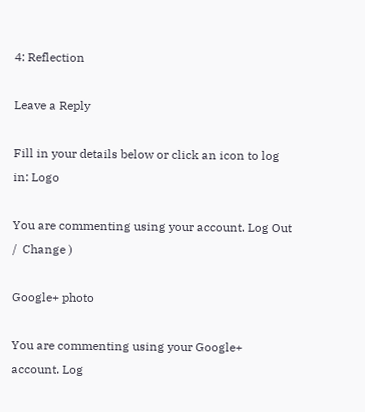4: Reflection

Leave a Reply

Fill in your details below or click an icon to log in: Logo

You are commenting using your account. Log Out /  Change )

Google+ photo

You are commenting using your Google+ account. Log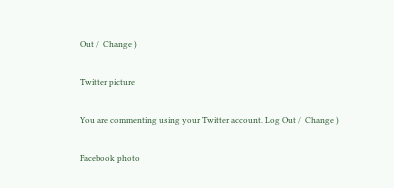Out /  Change )

Twitter picture

You are commenting using your Twitter account. Log Out /  Change )

Facebook photo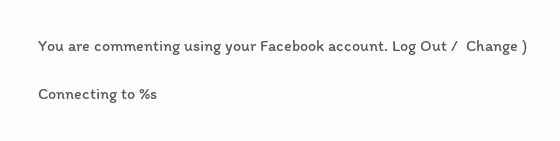You are commenting using your Facebook account. Log Out /  Change )

Connecting to %s